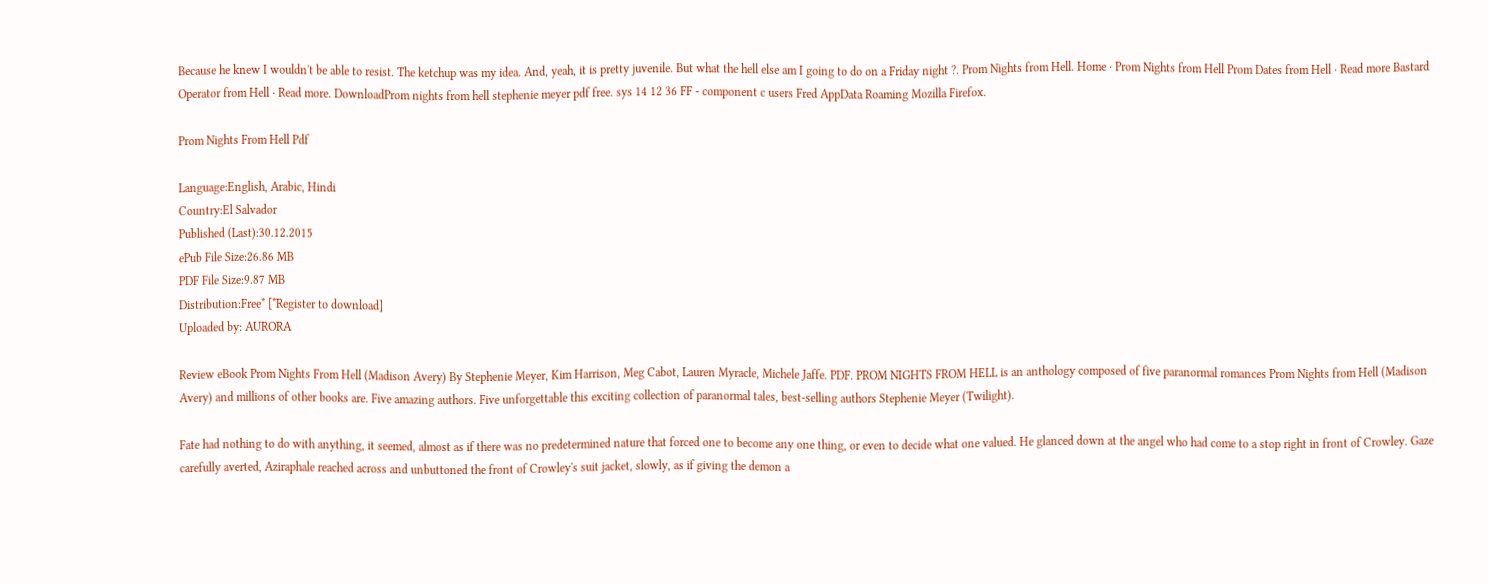Because he knew I wouldn't be able to resist. The ketchup was my idea. And, yeah, it is pretty juvenile. But what the hell else am I going to do on a Friday night ?. Prom Nights from Hell. Home · Prom Nights from Hell Prom Dates from Hell · Read more Bastard Operator from Hell · Read more. DownloadProm nights from hell stephenie meyer pdf free. sys 14 12 36 FF - component c users Fred AppData Roaming Mozilla Firefox.

Prom Nights From Hell Pdf

Language:English, Arabic, Hindi
Country:El Salvador
Published (Last):30.12.2015
ePub File Size:26.86 MB
PDF File Size:9.87 MB
Distribution:Free* [*Register to download]
Uploaded by: AURORA

Review eBook Prom Nights From Hell (Madison Avery) By Stephenie Meyer, Kim Harrison, Meg Cabot, Lauren Myracle, Michele Jaffe. PDF. PROM NIGHTS FROM HELL is an anthology composed of five paranormal romances Prom Nights from Hell (Madison Avery) and millions of other books are. Five amazing authors. Five unforgettable this exciting collection of paranormal tales, best-selling authors Stephenie Meyer (Twilight).

Fate had nothing to do with anything, it seemed, almost as if there was no predetermined nature that forced one to become any one thing, or even to decide what one valued. He glanced down at the angel who had come to a stop right in front of Crowley. Gaze carefully averted, Aziraphale reached across and unbuttoned the front of Crowley's suit jacket, slowly, as if giving the demon a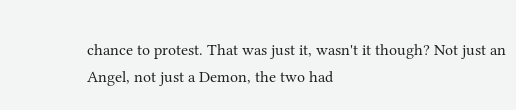chance to protest. That was just it, wasn't it though? Not just an Angel, not just a Demon, the two had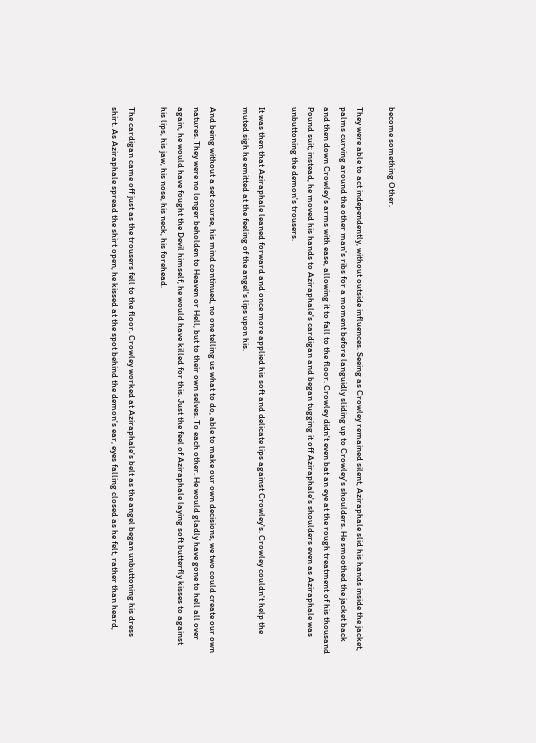become something Other.

They were able to act independently, without outside influences. Seeing as Crowley remained silent, Aziraphale slid his hands inside the jacket, palms curving around the other man's ribs for a moment before languidly sliding up to Crowley's shoulders. He smoothed the jacket back and then down Crowley's arms with ease, allowing it to fall to the floor. Crowley didn't even bat an eye at the rough treatment of his thousand Pound suit; instead, he moved his hands to Aziraphale's cardigan and began tugging it off Aziraphale's shoulders even as Aziraphale was unbuttoning the demon's trousers.

It was then that Aziraphale leaned forward and once more applied his soft and delicate lips against Crowley's. Crowley couldn't help the muted sigh he emitted at the feeling of the angel's lips upon his.

And being without a set course, his mind continued, no one telling us what to do, able to make our own decisions, we two could create our own natures. They were no longer beholden to Heaven or Hell, but to their own selves. To each other. He would gladly have gone to hell all over again, he would have fought the Devil himself, he would have killed for this. Just the feel of Aziraphale laying soft butterfly kisses to against his lips, his jaw, his nose, his neck, his forehead.

The cardigan came off just as the trousers fell to the floor. Crowley worked at Aziraphale's belt as the angel began unbuttoning his dress shirt. As Aziraphale spread the shirt open, he kissed at the spot behind the demon's ear, eyes falling closed as he felt, rather than heard,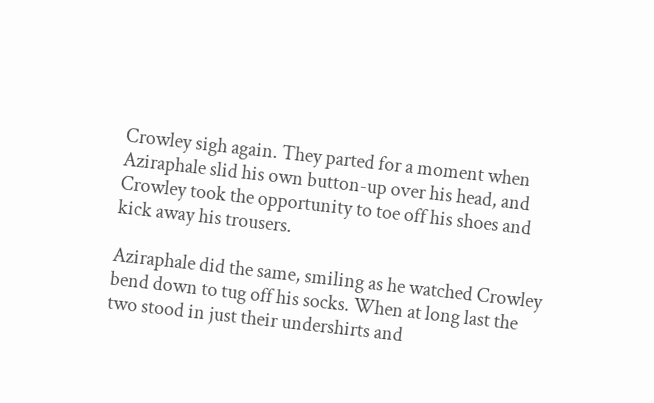Crowley sigh again. They parted for a moment when Aziraphale slid his own button-up over his head, and Crowley took the opportunity to toe off his shoes and kick away his trousers.

Aziraphale did the same, smiling as he watched Crowley bend down to tug off his socks. When at long last the two stood in just their undershirts and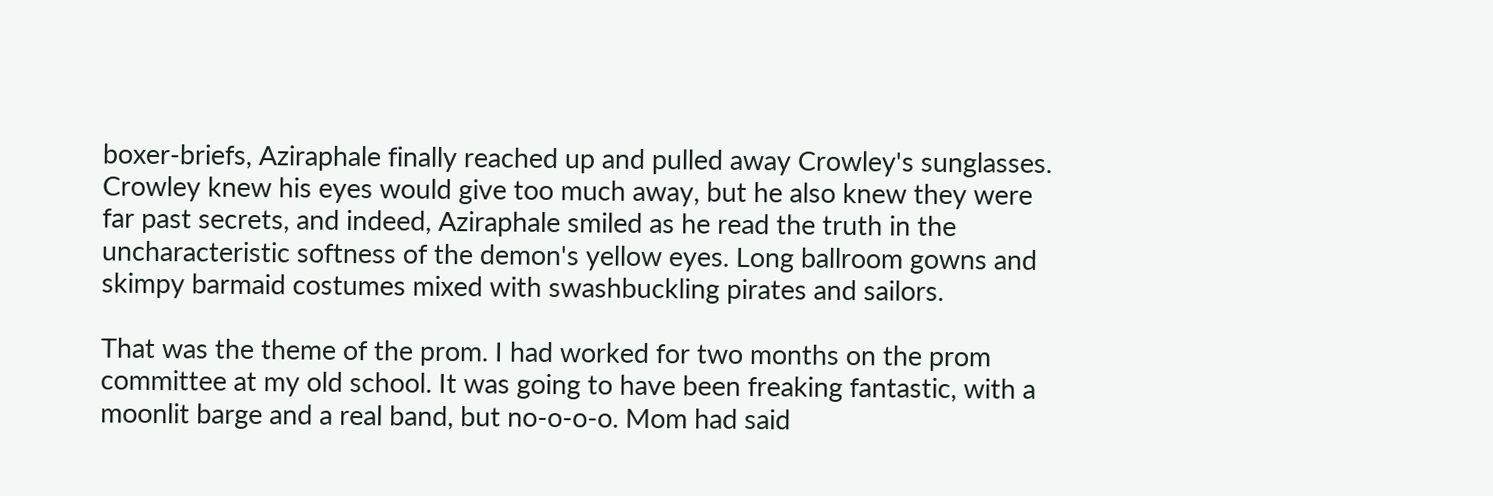boxer-briefs, Aziraphale finally reached up and pulled away Crowley's sunglasses. Crowley knew his eyes would give too much away, but he also knew they were far past secrets, and indeed, Aziraphale smiled as he read the truth in the uncharacteristic softness of the demon's yellow eyes. Long ballroom gowns and skimpy barmaid costumes mixed with swashbuckling pirates and sailors.

That was the theme of the prom. I had worked for two months on the prom committee at my old school. It was going to have been freaking fantastic, with a moonlit barge and a real band, but no-o-o-o. Mom had said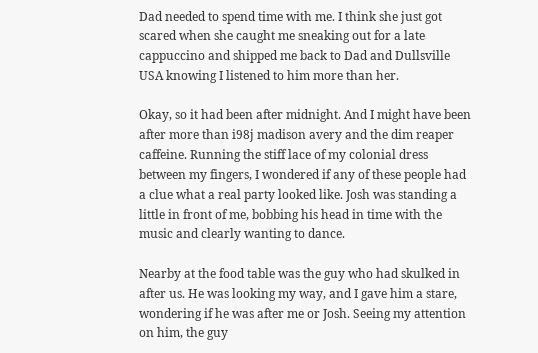Dad needed to spend time with me. I think she just got scared when she caught me sneaking out for a late cappuccino and shipped me back to Dad and Dullsville USA knowing I listened to him more than her.

Okay, so it had been after midnight. And I might have been after more than i98j madison avery and the dim reaper caffeine. Running the stiff lace of my colonial dress between my fingers, I wondered if any of these people had a clue what a real party looked like. Josh was standing a little in front of me, bobbing his head in time with the music and clearly wanting to dance.

Nearby at the food table was the guy who had skulked in after us. He was looking my way, and I gave him a stare, wondering if he was after me or Josh. Seeing my attention on him, the guy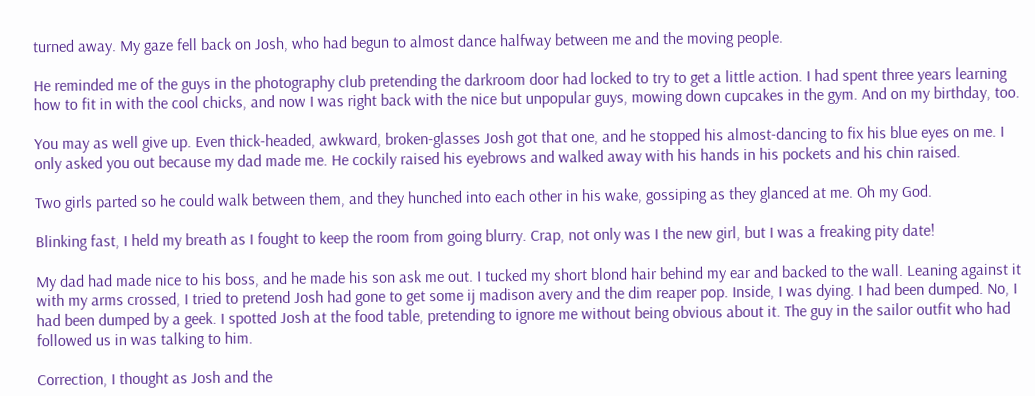turned away. My gaze fell back on Josh, who had begun to almost dance halfway between me and the moving people.

He reminded me of the guys in the photography club pretending the darkroom door had locked to try to get a little action. I had spent three years learning how to fit in with the cool chicks, and now I was right back with the nice but unpopular guys, mowing down cupcakes in the gym. And on my birthday, too.

You may as well give up. Even thick-headed, awkward, broken-glasses Josh got that one, and he stopped his almost-dancing to fix his blue eyes on me. I only asked you out because my dad made me. He cockily raised his eyebrows and walked away with his hands in his pockets and his chin raised.

Two girls parted so he could walk between them, and they hunched into each other in his wake, gossiping as they glanced at me. Oh my God.

Blinking fast, I held my breath as I fought to keep the room from going blurry. Crap, not only was I the new girl, but I was a freaking pity date!

My dad had made nice to his boss, and he made his son ask me out. I tucked my short blond hair behind my ear and backed to the wall. Leaning against it with my arms crossed, I tried to pretend Josh had gone to get some ij madison avery and the dim reaper pop. Inside, I was dying. I had been dumped. No, I had been dumped by a geek. I spotted Josh at the food table, pretending to ignore me without being obvious about it. The guy in the sailor outfit who had followed us in was talking to him.

Correction, I thought as Josh and the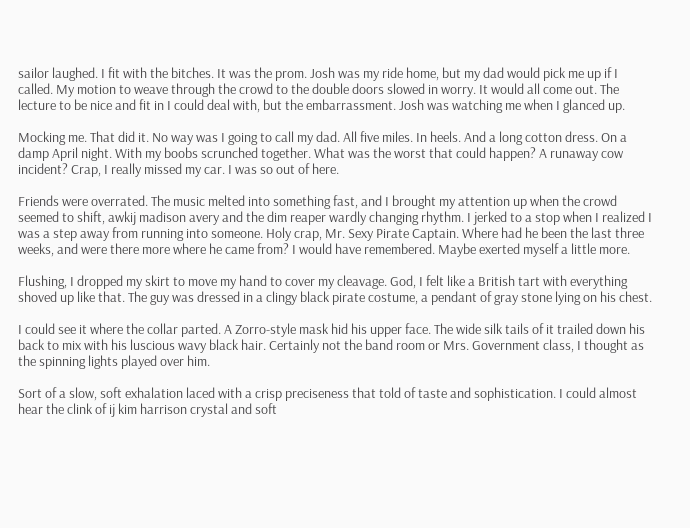sailor laughed. I fit with the bitches. It was the prom. Josh was my ride home, but my dad would pick me up if I called. My motion to weave through the crowd to the double doors slowed in worry. It would all come out. The lecture to be nice and fit in I could deal with, but the embarrassment. Josh was watching me when I glanced up.

Mocking me. That did it. No way was I going to call my dad. All five miles. In heels. And a long cotton dress. On a damp April night. With my boobs scrunched together. What was the worst that could happen? A runaway cow incident? Crap, I really missed my car. I was so out of here.

Friends were overrated. The music melted into something fast, and I brought my attention up when the crowd seemed to shift, awkij madison avery and the dim reaper wardly changing rhythm. I jerked to a stop when I realized I was a step away from running into someone. Holy crap, Mr. Sexy Pirate Captain. Where had he been the last three weeks, and were there more where he came from? I would have remembered. Maybe exerted myself a little more.

Flushing, I dropped my skirt to move my hand to cover my cleavage. God, I felt like a British tart with everything shoved up like that. The guy was dressed in a clingy black pirate costume, a pendant of gray stone lying on his chest.

I could see it where the collar parted. A Zorro-style mask hid his upper face. The wide silk tails of it trailed down his back to mix with his luscious wavy black hair. Certainly not the band room or Mrs. Government class, I thought as the spinning lights played over him.

Sort of a slow, soft exhalation laced with a crisp preciseness that told of taste and sophistication. I could almost hear the clink of ij kim harrison crystal and soft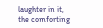laughter in it, the comforting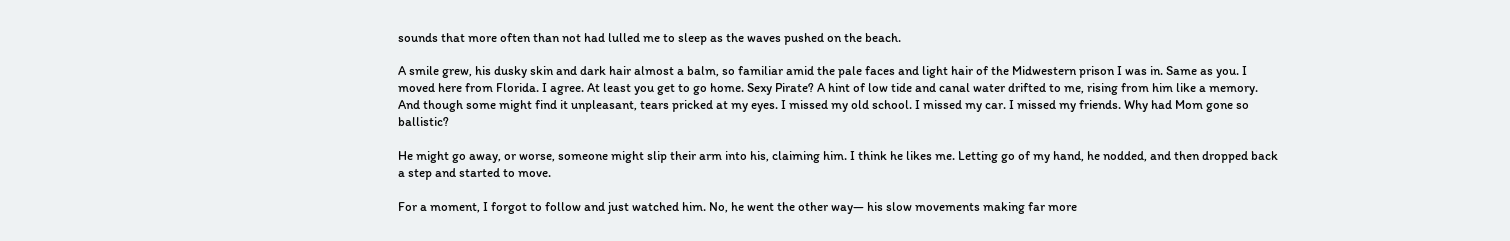sounds that more often than not had lulled me to sleep as the waves pushed on the beach.

A smile grew, his dusky skin and dark hair almost a balm, so familiar amid the pale faces and light hair of the Midwestern prison I was in. Same as you. I moved here from Florida. I agree. At least you get to go home. Sexy Pirate? A hint of low tide and canal water drifted to me, rising from him like a memory. And though some might find it unpleasant, tears pricked at my eyes. I missed my old school. I missed my car. I missed my friends. Why had Mom gone so ballistic?

He might go away, or worse, someone might slip their arm into his, claiming him. I think he likes me. Letting go of my hand, he nodded, and then dropped back a step and started to move.

For a moment, I forgot to follow and just watched him. No, he went the other way— his slow movements making far more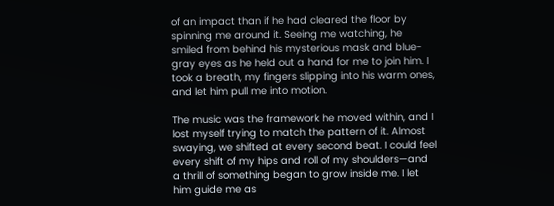of an impact than if he had cleared the floor by spinning me around it. Seeing me watching, he smiled from behind his mysterious mask and blue-gray eyes as he held out a hand for me to join him. I took a breath, my fingers slipping into his warm ones, and let him pull me into motion.

The music was the framework he moved within, and I lost myself trying to match the pattern of it. Almost swaying, we shifted at every second beat. I could feel every shift of my hips and roll of my shoulders—and a thrill of something began to grow inside me. I let him guide me as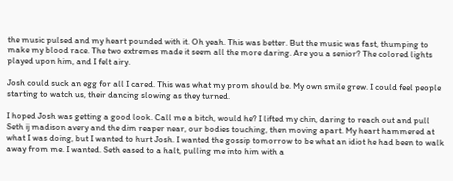the music pulsed and my heart pounded with it. Oh yeah. This was better. But the music was fast, thumping to make my blood race. The two extremes made it seem all the more daring. Are you a senior? The colored lights played upon him, and I felt airy.

Josh could suck an egg for all I cared. This was what my prom should be. My own smile grew. I could feel people starting to watch us, their dancing slowing as they turned.

I hoped Josh was getting a good look. Call me a bitch, would he? I lifted my chin, daring to reach out and pull Seth ij madison avery and the dim reaper near, our bodies touching, then moving apart. My heart hammered at what I was doing, but I wanted to hurt Josh. I wanted the gossip tomorrow to be what an idiot he had been to walk away from me. I wanted. Seth eased to a halt, pulling me into him with a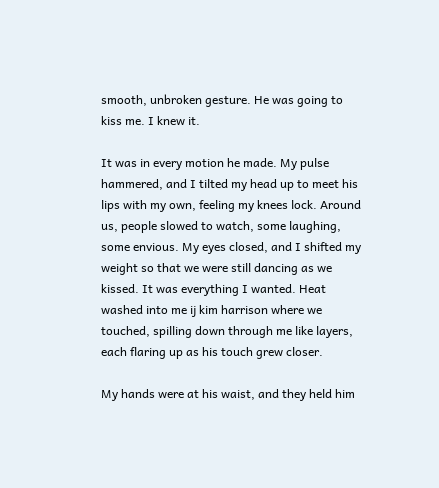smooth, unbroken gesture. He was going to kiss me. I knew it.

It was in every motion he made. My pulse hammered, and I tilted my head up to meet his lips with my own, feeling my knees lock. Around us, people slowed to watch, some laughing, some envious. My eyes closed, and I shifted my weight so that we were still dancing as we kissed. It was everything I wanted. Heat washed into me ij kim harrison where we touched, spilling down through me like layers, each flaring up as his touch grew closer.

My hands were at his waist, and they held him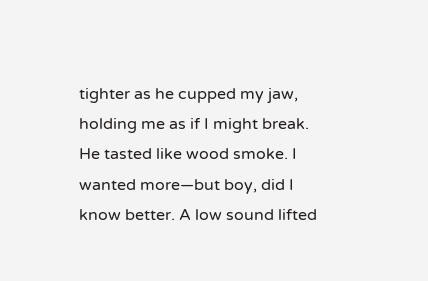tighter as he cupped my jaw, holding me as if I might break. He tasted like wood smoke. I wanted more—but boy, did I know better. A low sound lifted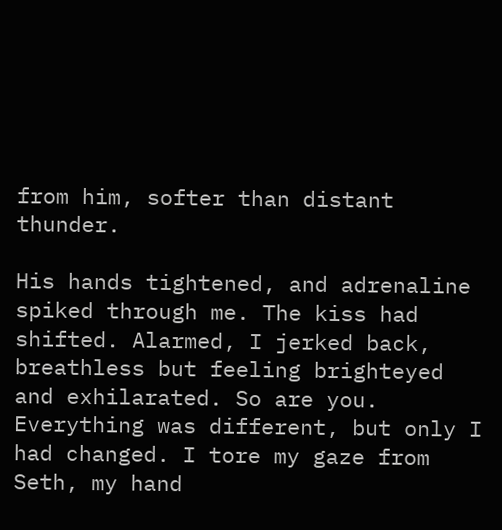from him, softer than distant thunder.

His hands tightened, and adrenaline spiked through me. The kiss had shifted. Alarmed, I jerked back, breathless but feeling brighteyed and exhilarated. So are you. Everything was different, but only I had changed. I tore my gaze from Seth, my hand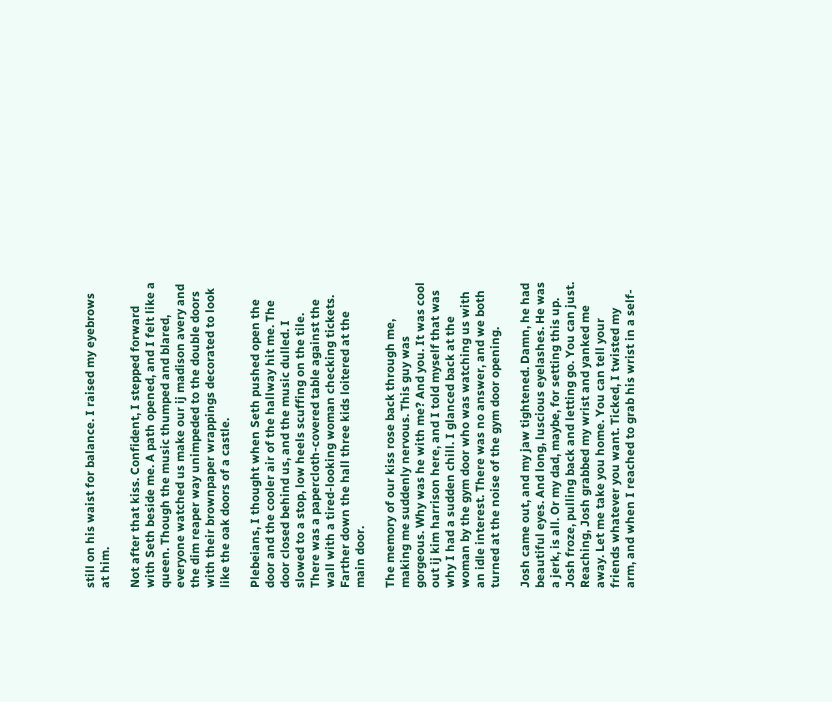still on his waist for balance. I raised my eyebrows at him.

Not after that kiss. Confident, I stepped forward with Seth beside me. A path opened, and I felt like a queen. Though the music thumped and blared, everyone watched us make our ij madison avery and the dim reaper way unimpeded to the double doors with their brownpaper wrappings decorated to look like the oak doors of a castle.

Plebeians, I thought when Seth pushed open the door and the cooler air of the hallway hit me. The door closed behind us, and the music dulled. I slowed to a stop, low heels scuffing on the tile. There was a papercloth-covered table against the wall with a tired-looking woman checking tickets. Farther down the hall three kids loitered at the main door.

The memory of our kiss rose back through me, making me suddenly nervous. This guy was gorgeous. Why was he with me? And you. It was cool out ij kim harrison here, and I told myself that was why I had a sudden chill. I glanced back at the woman by the gym door who was watching us with an idle interest. There was no answer, and we both turned at the noise of the gym door opening.

Josh came out, and my jaw tightened. Damn, he had beautiful eyes. And long, luscious eyelashes. He was a jerk, is all. Or my dad, maybe, for setting this up. Josh froze, pulling back and letting go. You can just. Reaching, Josh grabbed my wrist and yanked me away. Let me take you home. You can tell your friends whatever you want. Ticked, I twisted my arm, and when I reached to grab his wrist in a self-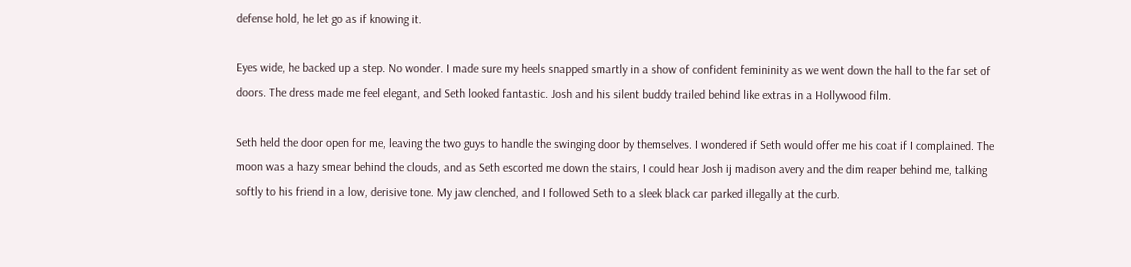defense hold, he let go as if knowing it.

Eyes wide, he backed up a step. No wonder. I made sure my heels snapped smartly in a show of confident femininity as we went down the hall to the far set of doors. The dress made me feel elegant, and Seth looked fantastic. Josh and his silent buddy trailed behind like extras in a Hollywood film.

Seth held the door open for me, leaving the two guys to handle the swinging door by themselves. I wondered if Seth would offer me his coat if I complained. The moon was a hazy smear behind the clouds, and as Seth escorted me down the stairs, I could hear Josh ij madison avery and the dim reaper behind me, talking softly to his friend in a low, derisive tone. My jaw clenched, and I followed Seth to a sleek black car parked illegally at the curb.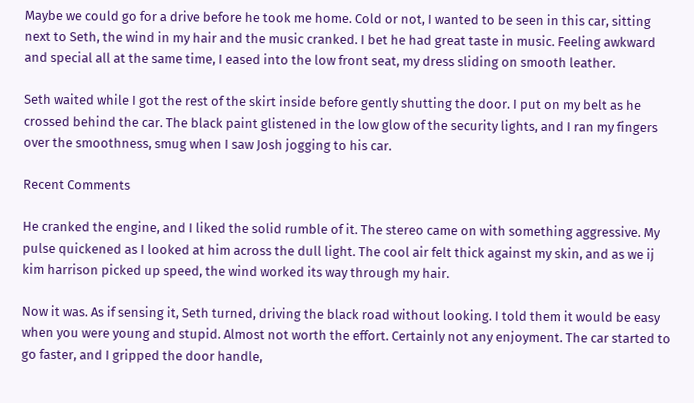Maybe we could go for a drive before he took me home. Cold or not, I wanted to be seen in this car, sitting next to Seth, the wind in my hair and the music cranked. I bet he had great taste in music. Feeling awkward and special all at the same time, I eased into the low front seat, my dress sliding on smooth leather.

Seth waited while I got the rest of the skirt inside before gently shutting the door. I put on my belt as he crossed behind the car. The black paint glistened in the low glow of the security lights, and I ran my fingers over the smoothness, smug when I saw Josh jogging to his car.

Recent Comments

He cranked the engine, and I liked the solid rumble of it. The stereo came on with something aggressive. My pulse quickened as I looked at him across the dull light. The cool air felt thick against my skin, and as we ij kim harrison picked up speed, the wind worked its way through my hair.

Now it was. As if sensing it, Seth turned, driving the black road without looking. I told them it would be easy when you were young and stupid. Almost not worth the effort. Certainly not any enjoyment. The car started to go faster, and I gripped the door handle,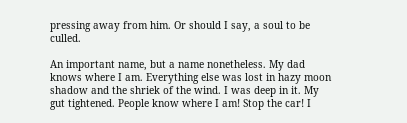pressing away from him. Or should I say, a soul to be culled.

An important name, but a name nonetheless. My dad knows where I am. Everything else was lost in hazy moon shadow and the shriek of the wind. I was deep in it. My gut tightened. People know where I am! Stop the car! I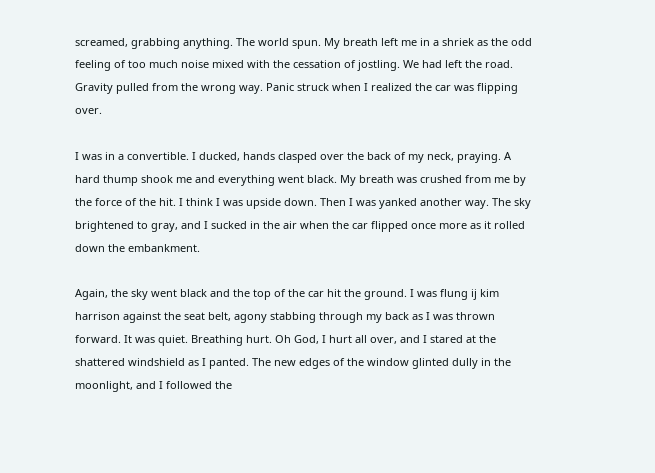screamed, grabbing anything. The world spun. My breath left me in a shriek as the odd feeling of too much noise mixed with the cessation of jostling. We had left the road. Gravity pulled from the wrong way. Panic struck when I realized the car was flipping over.

I was in a convertible. I ducked, hands clasped over the back of my neck, praying. A hard thump shook me and everything went black. My breath was crushed from me by the force of the hit. I think I was upside down. Then I was yanked another way. The sky brightened to gray, and I sucked in the air when the car flipped once more as it rolled down the embankment.

Again, the sky went black and the top of the car hit the ground. I was flung ij kim harrison against the seat belt, agony stabbing through my back as I was thrown forward. It was quiet. Breathing hurt. Oh God, I hurt all over, and I stared at the shattered windshield as I panted. The new edges of the window glinted dully in the moonlight, and I followed the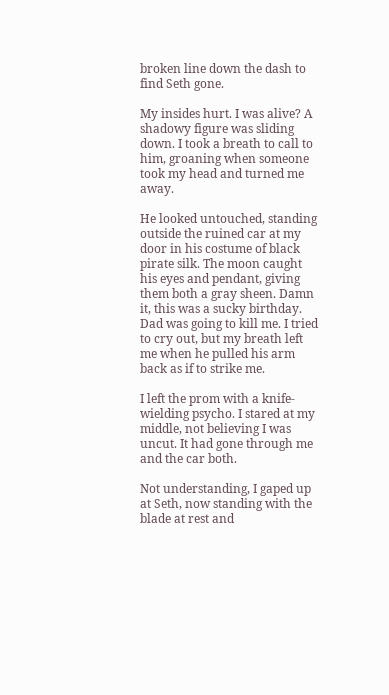broken line down the dash to find Seth gone.

My insides hurt. I was alive? A shadowy figure was sliding down. I took a breath to call to him, groaning when someone took my head and turned me away.

He looked untouched, standing outside the ruined car at my door in his costume of black pirate silk. The moon caught his eyes and pendant, giving them both a gray sheen. Damn it, this was a sucky birthday. Dad was going to kill me. I tried to cry out, but my breath left me when he pulled his arm back as if to strike me.

I left the prom with a knife-wielding psycho. I stared at my middle, not believing I was uncut. It had gone through me and the car both.

Not understanding, I gaped up at Seth, now standing with the blade at rest and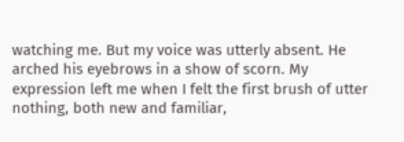watching me. But my voice was utterly absent. He arched his eyebrows in a show of scorn. My expression left me when I felt the first brush of utter nothing, both new and familiar,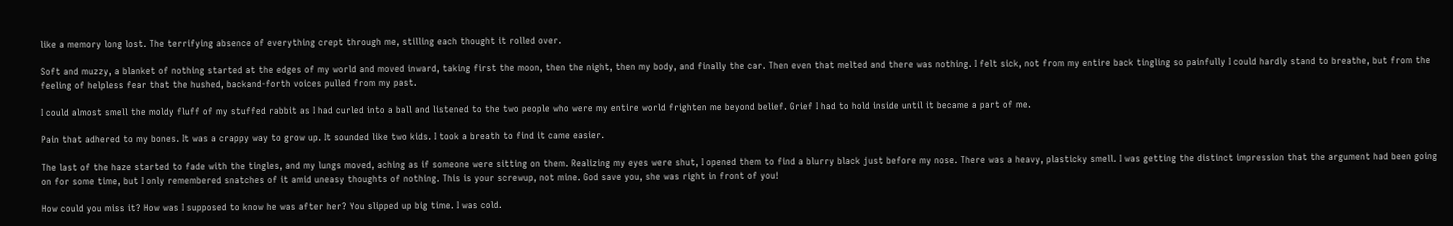like a memory long lost. The terrifying absence of everything crept through me, stilling each thought it rolled over.

Soft and muzzy, a blanket of nothing started at the edges of my world and moved inward, taking first the moon, then the night, then my body, and finally the car. Then even that melted and there was nothing. I felt sick, not from my entire back tingling so painfully I could hardly stand to breathe, but from the feeling of helpless fear that the hushed, backand-forth voices pulled from my past.

I could almost smell the moldy fluff of my stuffed rabbit as I had curled into a ball and listened to the two people who were my entire world frighten me beyond belief. Grief I had to hold inside until it became a part of me.

Pain that adhered to my bones. It was a crappy way to grow up. It sounded like two kids. I took a breath to find it came easier.

The last of the haze started to fade with the tingles, and my lungs moved, aching as if someone were sitting on them. Realizing my eyes were shut, I opened them to find a blurry black just before my nose. There was a heavy, plasticky smell. I was getting the distinct impression that the argument had been going on for some time, but I only remembered snatches of it amid uneasy thoughts of nothing. This is your screwup, not mine. God save you, she was right in front of you!

How could you miss it? How was I supposed to know he was after her? You slipped up big time. I was cold.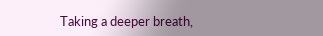Taking a deeper breath,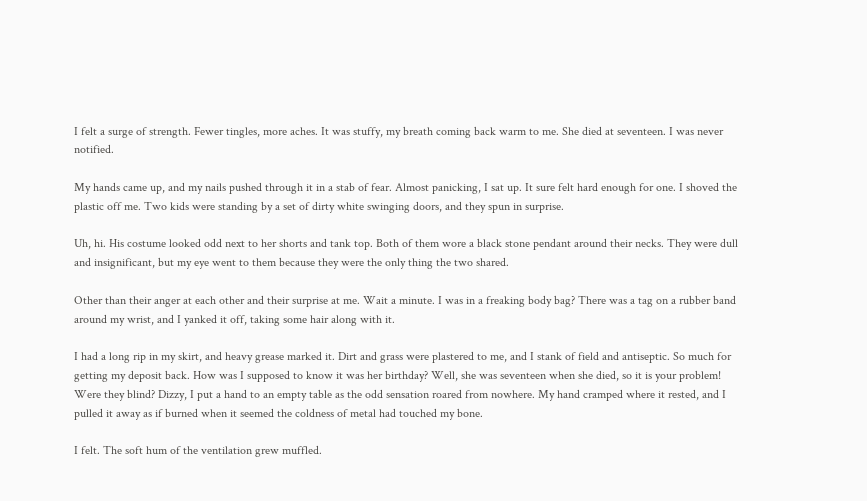I felt a surge of strength. Fewer tingles, more aches. It was stuffy, my breath coming back warm to me. She died at seventeen. I was never notified.

My hands came up, and my nails pushed through it in a stab of fear. Almost panicking, I sat up. It sure felt hard enough for one. I shoved the plastic off me. Two kids were standing by a set of dirty white swinging doors, and they spun in surprise.

Uh, hi. His costume looked odd next to her shorts and tank top. Both of them wore a black stone pendant around their necks. They were dull and insignificant, but my eye went to them because they were the only thing the two shared.

Other than their anger at each other and their surprise at me. Wait a minute. I was in a freaking body bag? There was a tag on a rubber band around my wrist, and I yanked it off, taking some hair along with it.

I had a long rip in my skirt, and heavy grease marked it. Dirt and grass were plastered to me, and I stank of field and antiseptic. So much for getting my deposit back. How was I supposed to know it was her birthday? Well, she was seventeen when she died, so it is your problem! Were they blind? Dizzy, I put a hand to an empty table as the odd sensation roared from nowhere. My hand cramped where it rested, and I pulled it away as if burned when it seemed the coldness of metal had touched my bone.

I felt. The soft hum of the ventilation grew muffled.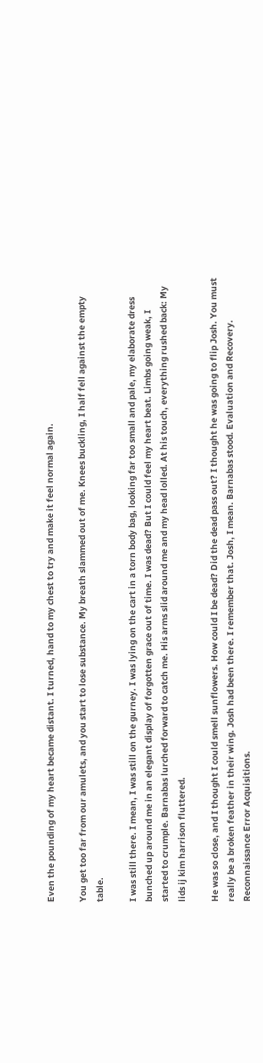Even the pounding of my heart became distant. I turned, hand to my chest to try and make it feel normal again.

You get too far from our amulets, and you start to lose substance. My breath slammed out of me. Knees buckling, I half fell against the empty table.

I was still there. I mean, I was still on the gurney. I was lying on the cart in a torn body bag, looking far too small and pale, my elaborate dress bunched up around me in an elegant display of forgotten grace out of time. I was dead? But I could feel my heart beat. Limbs going weak, I started to crumple. Barnabas lurched forward to catch me. His arms slid around me and my head lolled. At his touch, everything rushed back: My lids ij kim harrison fluttered.

He was so close, and I thought I could smell sunflowers. How could I be dead? Did the dead pass out? I thought he was going to flip Josh. You must really be a broken feather in their wing. Josh had been there. I remember that. Josh, I mean. Barnabas stood. Evaluation and Recovery. Reconnaissance Error Acquisitions.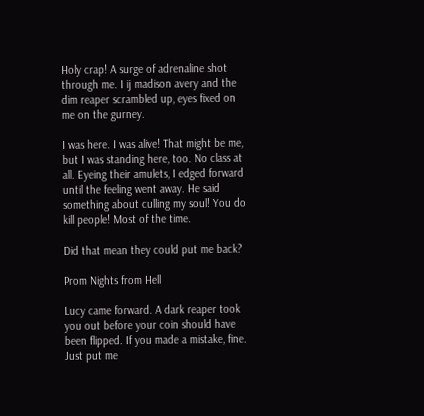Holy crap! A surge of adrenaline shot through me. I ij madison avery and the dim reaper scrambled up, eyes fixed on me on the gurney.

I was here. I was alive! That might be me, but I was standing here, too. No class at all. Eyeing their amulets, I edged forward until the feeling went away. He said something about culling my soul! You do kill people! Most of the time.

Did that mean they could put me back?

Prom Nights from Hell

Lucy came forward. A dark reaper took you out before your coin should have been flipped. If you made a mistake, fine. Just put me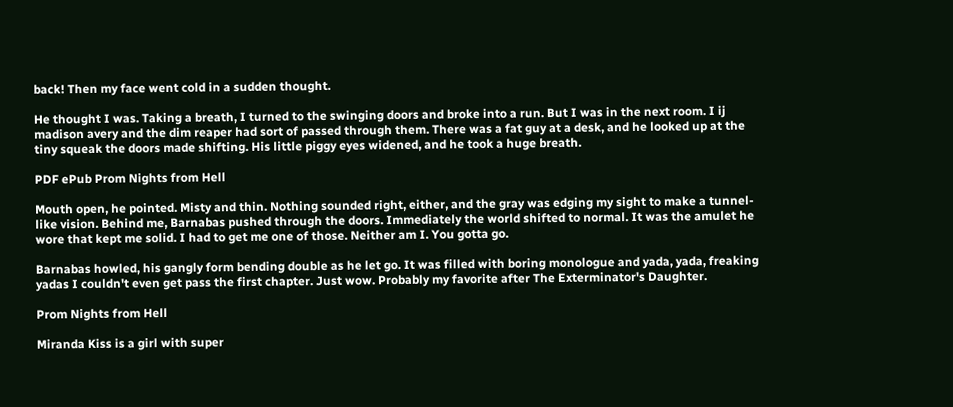back! Then my face went cold in a sudden thought.

He thought I was. Taking a breath, I turned to the swinging doors and broke into a run. But I was in the next room. I ij madison avery and the dim reaper had sort of passed through them. There was a fat guy at a desk, and he looked up at the tiny squeak the doors made shifting. His little piggy eyes widened, and he took a huge breath.

PDF ePub Prom Nights from Hell

Mouth open, he pointed. Misty and thin. Nothing sounded right, either, and the gray was edging my sight to make a tunnel-like vision. Behind me, Barnabas pushed through the doors. Immediately the world shifted to normal. It was the amulet he wore that kept me solid. I had to get me one of those. Neither am I. You gotta go.

Barnabas howled, his gangly form bending double as he let go. It was filled with boring monologue and yada, yada, freaking yadas I couldn't even get pass the first chapter. Just wow. Probably my favorite after The Exterminator's Daughter.

Prom Nights from Hell

Miranda Kiss is a girl with super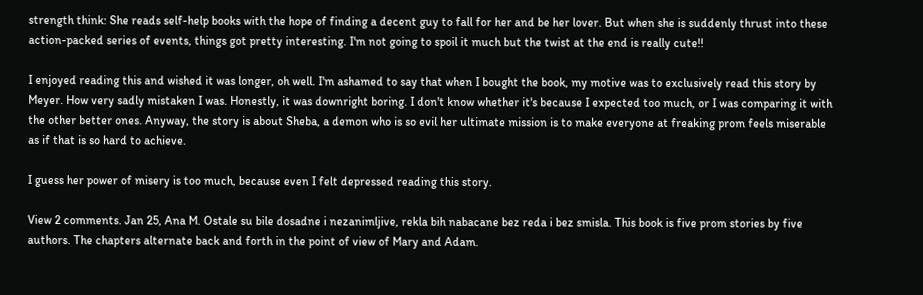strength think: She reads self-help books with the hope of finding a decent guy to fall for her and be her lover. But when she is suddenly thrust into these action-packed series of events, things got pretty interesting. I'm not going to spoil it much but the twist at the end is really cute!!

I enjoyed reading this and wished it was longer, oh well. I'm ashamed to say that when I bought the book, my motive was to exclusively read this story by Meyer. How very sadly mistaken I was. Honestly, it was downright boring. I don't know whether it's because I expected too much, or I was comparing it with the other better ones. Anyway, the story is about Sheba, a demon who is so evil her ultimate mission is to make everyone at freaking prom feels miserable as if that is so hard to achieve.

I guess her power of misery is too much, because even I felt depressed reading this story.

View 2 comments. Jan 25, Ana M. Ostale su bile dosadne i nezanimljive, rekla bih nabacane bez reda i bez smisla. This book is five prom stories by five authors. The chapters alternate back and forth in the point of view of Mary and Adam.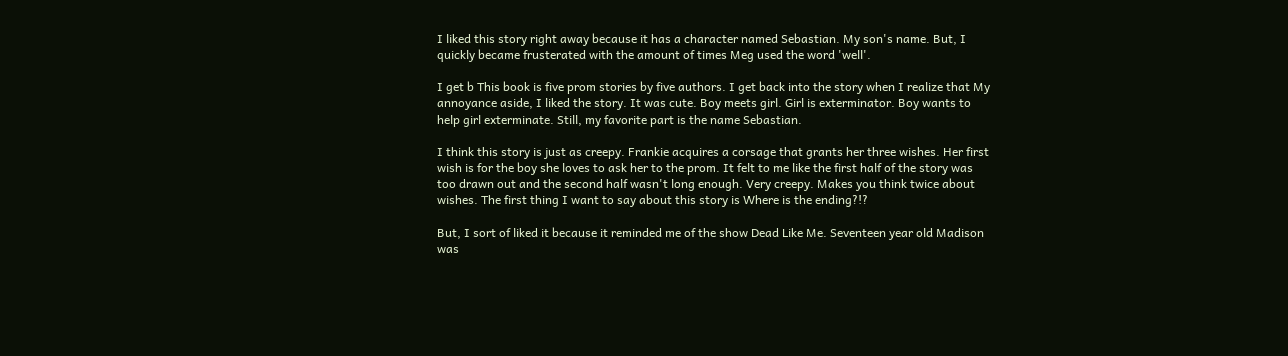I liked this story right away because it has a character named Sebastian. My son's name. But, I quickly became frusterated with the amount of times Meg used the word 'well'.

I get b This book is five prom stories by five authors. I get back into the story when I realize that My annoyance aside, I liked the story. It was cute. Boy meets girl. Girl is exterminator. Boy wants to help girl exterminate. Still, my favorite part is the name Sebastian.

I think this story is just as creepy. Frankie acquires a corsage that grants her three wishes. Her first wish is for the boy she loves to ask her to the prom. It felt to me like the first half of the story was too drawn out and the second half wasn't long enough. Very creepy. Makes you think twice about wishes. The first thing I want to say about this story is Where is the ending?!?

But, I sort of liked it because it reminded me of the show Dead Like Me. Seventeen year old Madison was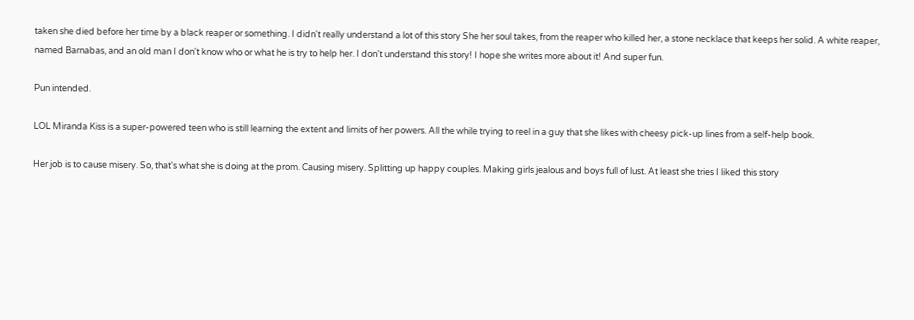taken she died before her time by a black reaper or something. I didn't really understand a lot of this story She her soul takes, from the reaper who killed her, a stone necklace that keeps her solid. A white reaper, named Barnabas, and an old man I don't know who or what he is try to help her. I don't understand this story! I hope she writes more about it! And super fun.

Pun intended.

LOL Miranda Kiss is a super-powered teen who is still learning the extent and limits of her powers. All the while trying to reel in a guy that she likes with cheesy pick-up lines from a self-help book.

Her job is to cause misery. So, that's what she is doing at the prom. Causing misery. Splitting up happy couples. Making girls jealous and boys full of lust. At least she tries I liked this story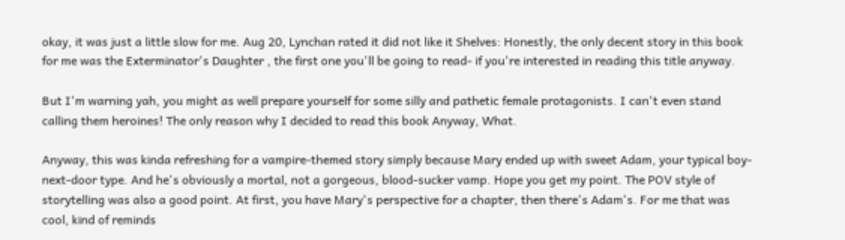okay, it was just a little slow for me. Aug 20, Lynchan rated it did not like it Shelves: Honestly, the only decent story in this book for me was the Exterminator's Daughter , the first one you'll be going to read- if you're interested in reading this title anyway.

But I'm warning yah, you might as well prepare yourself for some silly and pathetic female protagonists. I can't even stand calling them heroines! The only reason why I decided to read this book Anyway, What.

Anyway, this was kinda refreshing for a vampire-themed story simply because Mary ended up with sweet Adam, your typical boy-next-door type. And he's obviously a mortal, not a gorgeous, blood-sucker vamp. Hope you get my point. The POV style of storytelling was also a good point. At first, you have Mary's perspective for a chapter, then there's Adam's. For me that was cool, kind of reminds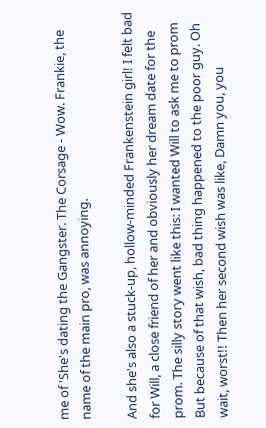me of 'She's dating the Gangster. The Corsage - Wow. Frankie, the name of the main pro, was annoying.

And she's also a stuck-up, hollow-minded Frankenstein girl! I felt bad for Will, a close friend of her and obviously her dream date for the prom. The silly story went like this: I wanted Will to ask me to prom But because of that wish, bad thing happened to the poor guy. Oh wait, worst!! Then her second wish was like, Damn you, you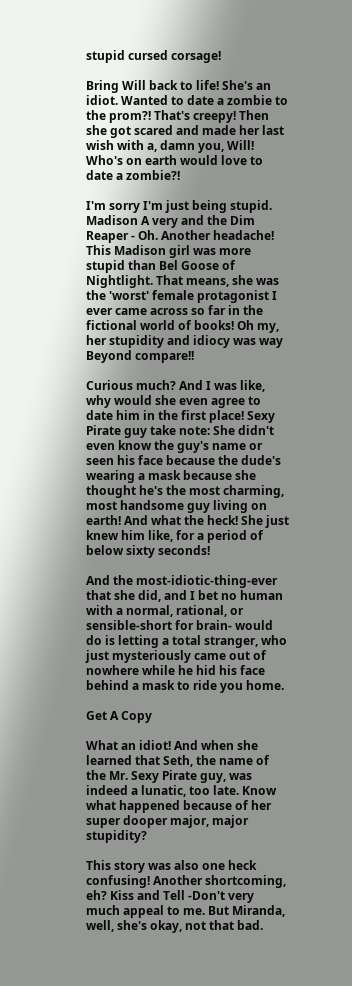stupid cursed corsage!

Bring Will back to life! She's an idiot. Wanted to date a zombie to the prom?! That's creepy! Then she got scared and made her last wish with a, damn you, Will! Who's on earth would love to date a zombie?!

I'm sorry I'm just being stupid. Madison A very and the Dim Reaper - Oh. Another headache! This Madison girl was more stupid than Bel Goose of Nightlight. That means, she was the 'worst' female protagonist I ever came across so far in the fictional world of books! Oh my, her stupidity and idiocy was way Beyond compare!!

Curious much? And I was like, why would she even agree to date him in the first place! Sexy Pirate guy take note: She didn't even know the guy's name or seen his face because the dude's wearing a mask because she thought he's the most charming, most handsome guy living on earth! And what the heck! She just knew him like, for a period of below sixty seconds!

And the most-idiotic-thing-ever that she did, and I bet no human with a normal, rational, or sensible-short for brain- would do is letting a total stranger, who just mysteriously came out of nowhere while he hid his face behind a mask to ride you home.

Get A Copy

What an idiot! And when she learned that Seth, the name of the Mr. Sexy Pirate guy, was indeed a lunatic, too late. Know what happened because of her super dooper major, major stupidity?

This story was also one heck confusing! Another shortcoming, eh? Kiss and Tell -Don't very much appeal to me. But Miranda, well, she's okay, not that bad.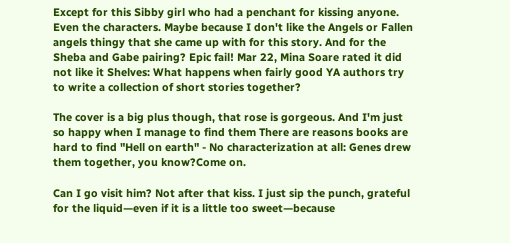Except for this Sibby girl who had a penchant for kissing anyone. Even the characters. Maybe because I don't like the Angels or Fallen angels thingy that she came up with for this story. And for the Sheba and Gabe pairing? Epic fail! Mar 22, Mina Soare rated it did not like it Shelves: What happens when fairly good YA authors try to write a collection of short stories together?

The cover is a big plus though, that rose is gorgeous. And I'm just so happy when I manage to find them There are reasons books are hard to find "Hell on earth" - No characterization at all: Genes drew them together, you know?Come on.

Can I go visit him? Not after that kiss. I just sip the punch, grateful for the liquid—even if it is a little too sweet—because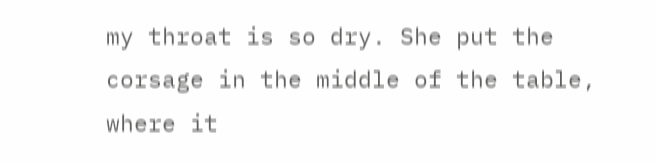my throat is so dry. She put the corsage in the middle of the table, where it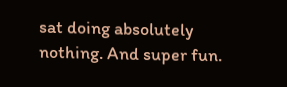sat doing absolutely nothing. And super fun.